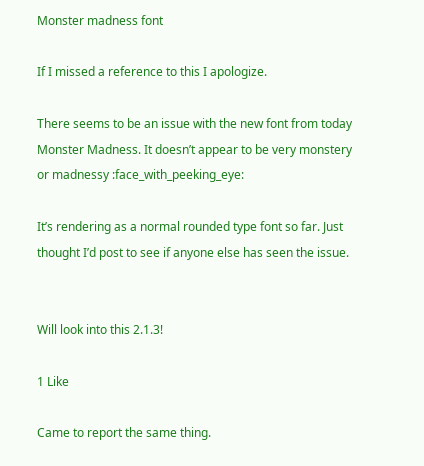Monster madness font

If I missed a reference to this I apologize.

There seems to be an issue with the new font from today Monster Madness. It doesn’t appear to be very monstery or madnessy :face_with_peeking_eye:

It’s rendering as a normal rounded type font so far. Just thought I’d post to see if anyone else has seen the issue.


Will look into this 2.1.3!

1 Like

Came to report the same thing.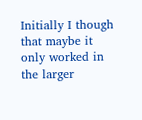Initially I though that maybe it only worked in the larger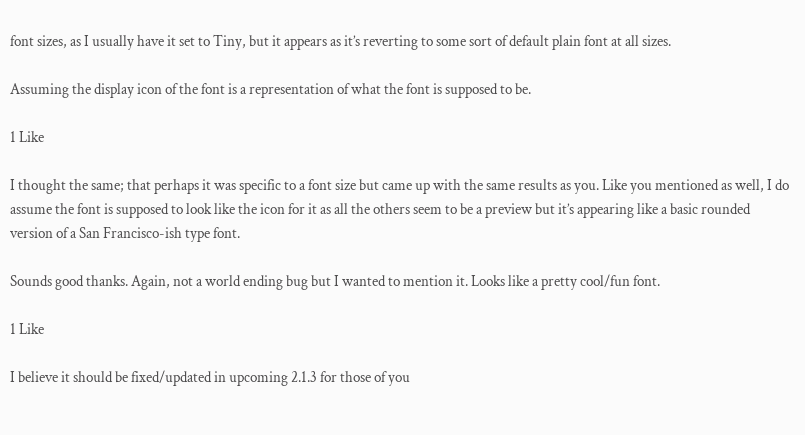font sizes, as I usually have it set to Tiny, but it appears as it’s reverting to some sort of default plain font at all sizes.

Assuming the display icon of the font is a representation of what the font is supposed to be.

1 Like

I thought the same; that perhaps it was specific to a font size but came up with the same results as you. Like you mentioned as well, I do assume the font is supposed to look like the icon for it as all the others seem to be a preview but it’s appearing like a basic rounded version of a San Francisco-ish type font.

Sounds good thanks. Again, not a world ending bug but I wanted to mention it. Looks like a pretty cool/fun font.

1 Like

I believe it should be fixed/updated in upcoming 2.1.3 for those of you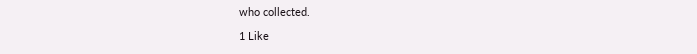who collected.

1 Like